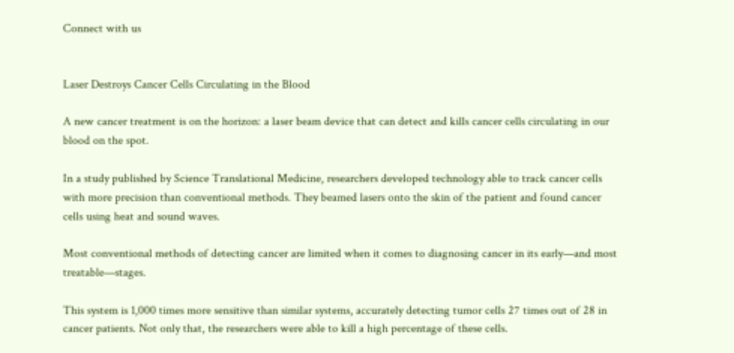Connect with us


Laser Destroys Cancer Cells Circulating in the Blood

A new cancer treatment is on the horizon: a laser beam device that can detect and kills cancer cells circulating in our blood on the spot.

In a study published by Science Translational Medicine, researchers developed technology able to track cancer cells with more precision than conventional methods. They beamed lasers onto the skin of the patient and found cancer cells using heat and sound waves.

Most conventional methods of detecting cancer are limited when it comes to diagnosing cancer in its early—and most treatable—stages.

This system is 1,000 times more sensitive than similar systems, accurately detecting tumor cells 27 times out of 28 in cancer patients. Not only that, the researchers were able to kill a high percentage of these cells.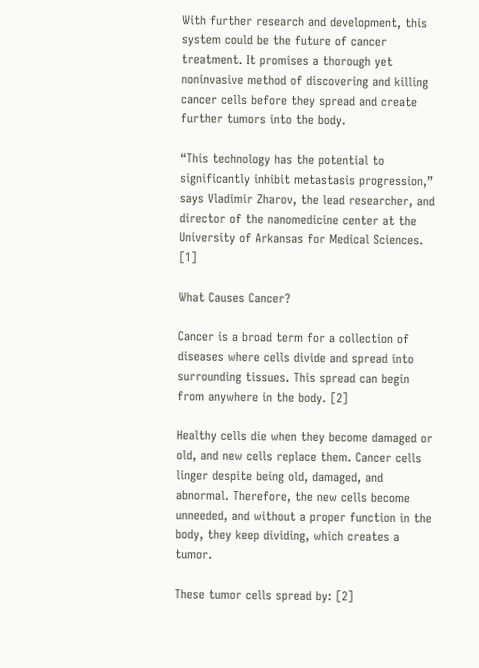With further research and development, this system could be the future of cancer treatment. It promises a thorough yet noninvasive method of discovering and killing cancer cells before they spread and create further tumors into the body.

“This technology has the potential to significantly inhibit metastasis progression,” says Vladimir Zharov, the lead researcher, and director of the nanomedicine center at the University of Arkansas for Medical Sciences. [1]

What Causes Cancer?

Cancer is a broad term for a collection of diseases where cells divide and spread into surrounding tissues. This spread can begin from anywhere in the body. [2]

Healthy cells die when they become damaged or old, and new cells replace them. Cancer cells linger despite being old, damaged, and abnormal. Therefore, the new cells become unneeded, and without a proper function in the body, they keep dividing, which creates a tumor.

These tumor cells spread by: [2]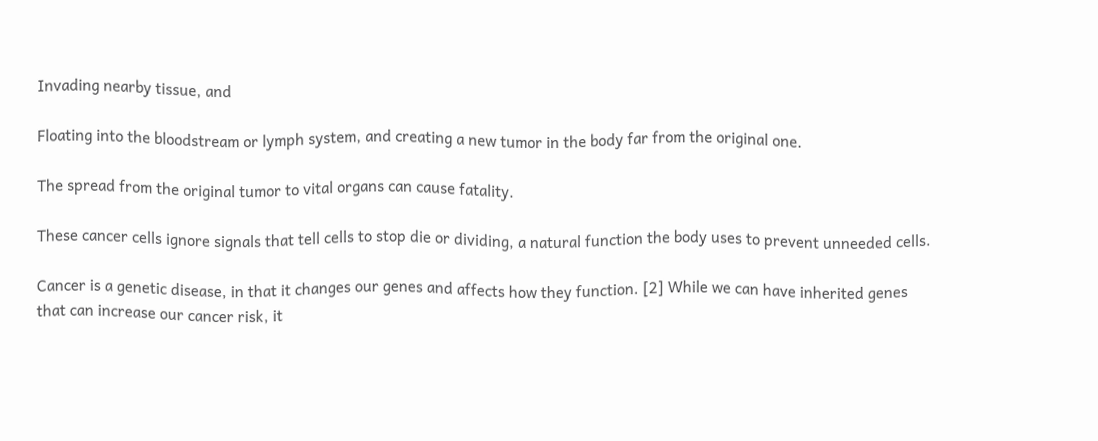Invading nearby tissue, and

Floating into the bloodstream or lymph system, and creating a new tumor in the body far from the original one.

The spread from the original tumor to vital organs can cause fatality.

These cancer cells ignore signals that tell cells to stop die or dividing, a natural function the body uses to prevent unneeded cells.

Cancer is a genetic disease, in that it changes our genes and affects how they function. [2] While we can have inherited genes that can increase our cancer risk, it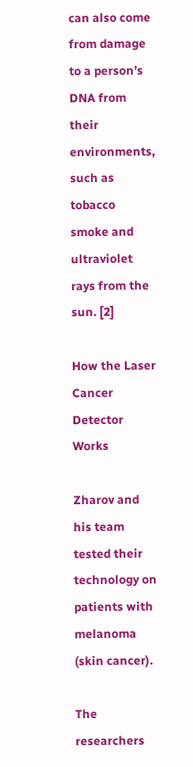can also come from damage to a person’s DNA from their environments, such as tobacco smoke and ultraviolet rays from the sun. [2]

How the Laser Cancer Detector Works

Zharov and his team tested their technology on patients with melanoma (skin cancer).

The researchers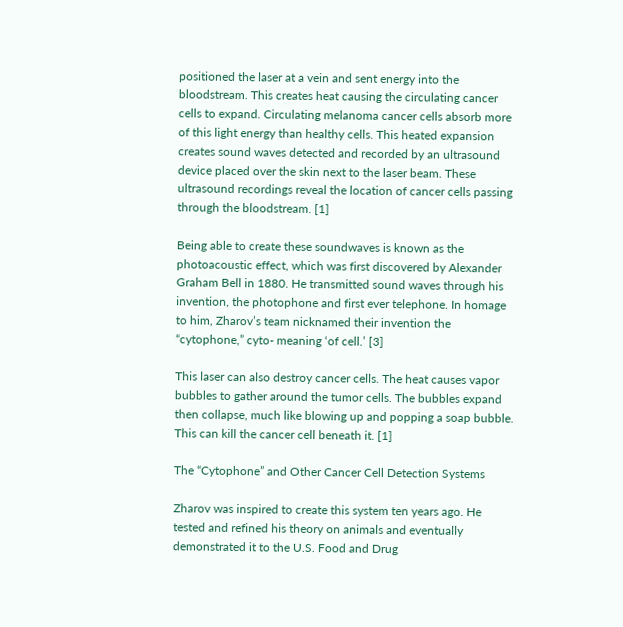positioned the laser at a vein and sent energy into the bloodstream. This creates heat causing the circulating cancer cells to expand. Circulating melanoma cancer cells absorb more of this light energy than healthy cells. This heated expansion creates sound waves detected and recorded by an ultrasound device placed over the skin next to the laser beam. These ultrasound recordings reveal the location of cancer cells passing through the bloodstream. [1]

Being able to create these soundwaves is known as the photoacoustic effect, which was first discovered by Alexander Graham Bell in 1880. He transmitted sound waves through his invention, the photophone and first ever telephone. In homage to him, Zharov’s team nicknamed their invention the “cytophone,” cyto- meaning ‘of cell.’ [3]

This laser can also destroy cancer cells. The heat causes vapor bubbles to gather around the tumor cells. The bubbles expand then collapse, much like blowing up and popping a soap bubble. This can kill the cancer cell beneath it. [1]

The “Cytophone” and Other Cancer Cell Detection Systems

Zharov was inspired to create this system ten years ago. He tested and refined his theory on animals and eventually demonstrated it to the U.S. Food and Drug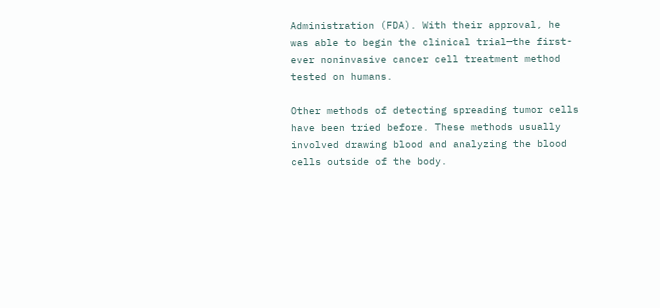Administration (FDA). With their approval, he was able to begin the clinical trial—the first-ever noninvasive cancer cell treatment method tested on humans.

Other methods of detecting spreading tumor cells have been tried before. These methods usually involved drawing blood and analyzing the blood cells outside of the body.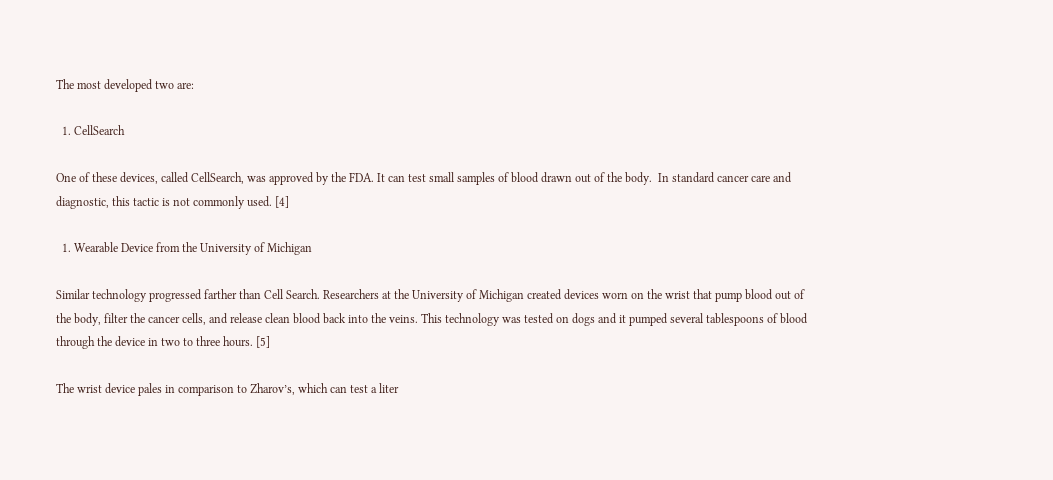The most developed two are:

  1. CellSearch

One of these devices, called CellSearch, was approved by the FDA. It can test small samples of blood drawn out of the body.  In standard cancer care and diagnostic, this tactic is not commonly used. [4]

  1. Wearable Device from the University of Michigan

Similar technology progressed farther than Cell Search. Researchers at the University of Michigan created devices worn on the wrist that pump blood out of the body, filter the cancer cells, and release clean blood back into the veins. This technology was tested on dogs and it pumped several tablespoons of blood through the device in two to three hours. [5]

The wrist device pales in comparison to Zharov’s, which can test a liter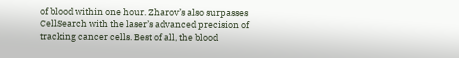of blood within one hour. Zharov’s also surpasses CellSearch with the laser’s advanced precision of tracking cancer cells. Best of all, the blood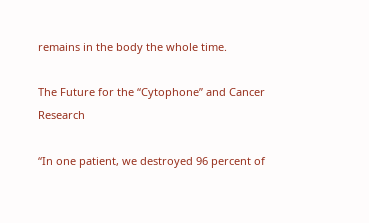remains in the body the whole time.

The Future for the “Cytophone” and Cancer Research

“In one patient, we destroyed 96 percent of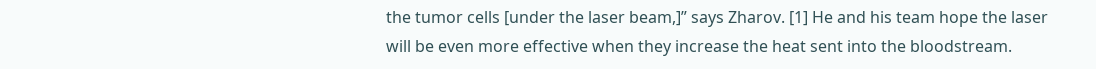the tumor cells [under the laser beam,]” says Zharov. [1] He and his team hope the laser will be even more effective when they increase the heat sent into the bloodstream.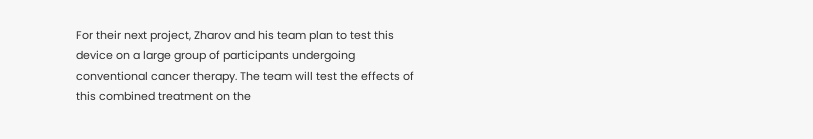For their next project, Zharov and his team plan to test this device on a large group of participants undergoing conventional cancer therapy. The team will test the effects of this combined treatment on the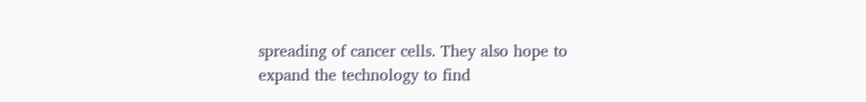spreading of cancer cells. They also hope to expand the technology to find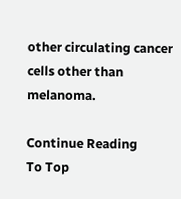other circulating cancer cells other than melanoma.

Continue Reading
To Top